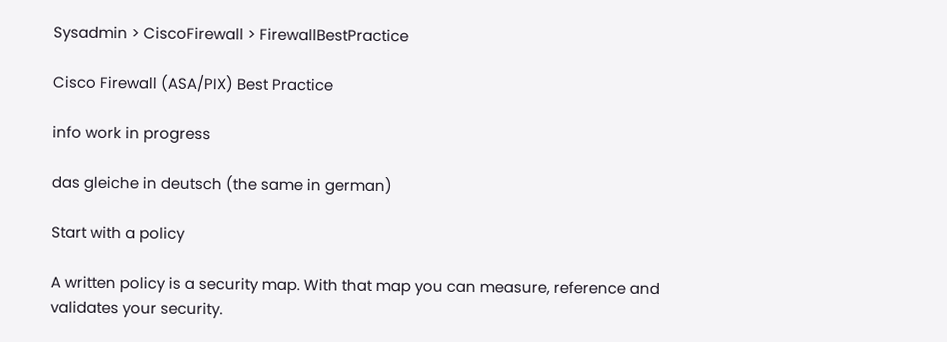Sysadmin > CiscoFirewall > FirewallBestPractice

Cisco Firewall (ASA/PIX) Best Practice

info work in progress

das gleiche in deutsch (the same in german)

Start with a policy

A written policy is a security map. With that map you can measure, reference and validates your security.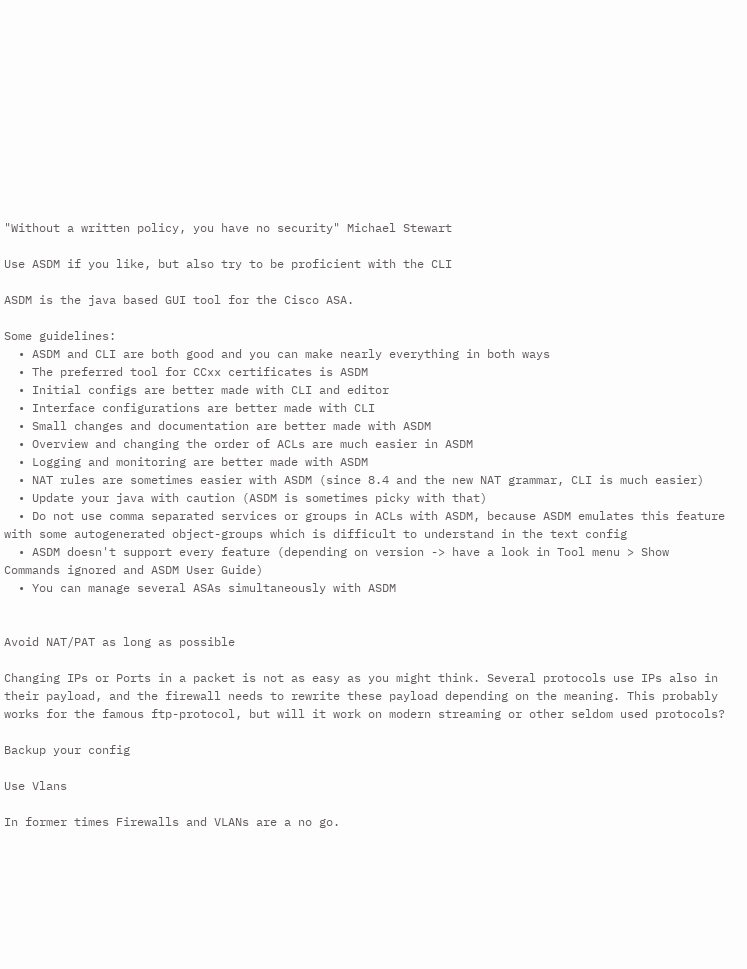"Without a written policy, you have no security" Michael Stewart

Use ASDM if you like, but also try to be proficient with the CLI

ASDM is the java based GUI tool for the Cisco ASA.

Some guidelines:
  • ASDM and CLI are both good and you can make nearly everything in both ways
  • The preferred tool for CCxx certificates is ASDM
  • Initial configs are better made with CLI and editor
  • Interface configurations are better made with CLI
  • Small changes and documentation are better made with ASDM
  • Overview and changing the order of ACLs are much easier in ASDM
  • Logging and monitoring are better made with ASDM
  • NAT rules are sometimes easier with ASDM (since 8.4 and the new NAT grammar, CLI is much easier)
  • Update your java with caution (ASDM is sometimes picky with that)
  • Do not use comma separated services or groups in ACLs with ASDM, because ASDM emulates this feature with some autogenerated object-groups which is difficult to understand in the text config
  • ASDM doesn't support every feature (depending on version -> have a look in Tool menu > Show Commands ignored and ASDM User Guide)
  • You can manage several ASAs simultaneously with ASDM


Avoid NAT/PAT as long as possible

Changing IPs or Ports in a packet is not as easy as you might think. Several protocols use IPs also in their payload, and the firewall needs to rewrite these payload depending on the meaning. This probably works for the famous ftp-protocol, but will it work on modern streaming or other seldom used protocols?

Backup your config

Use Vlans

In former times Firewalls and VLANs are a no go.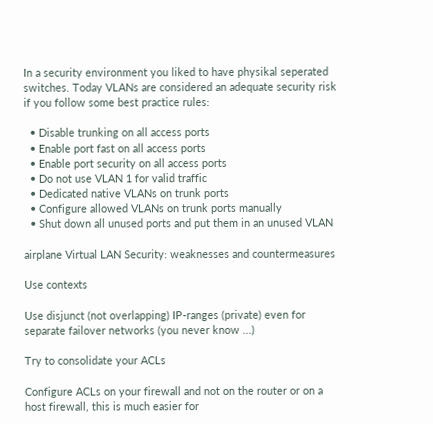In a security environment you liked to have physikal seperated switches. Today VLANs are considered an adequate security risk if you follow some best practice rules:

  • Disable trunking on all access ports
  • Enable port fast on all access ports
  • Enable port security on all access ports
  • Do not use VLAN 1 for valid traffic
  • Dedicated native VLANs on trunk ports
  • Configure allowed VLANs on trunk ports manually
  • Shut down all unused ports and put them in an unused VLAN

airplane Virtual LAN Security: weaknesses and countermeasures

Use contexts

Use disjunct (not overlapping) IP-ranges (private) even for separate failover networks (you never know ...)

Try to consolidate your ACLs

Configure ACLs on your firewall and not on the router or on a host firewall, this is much easier for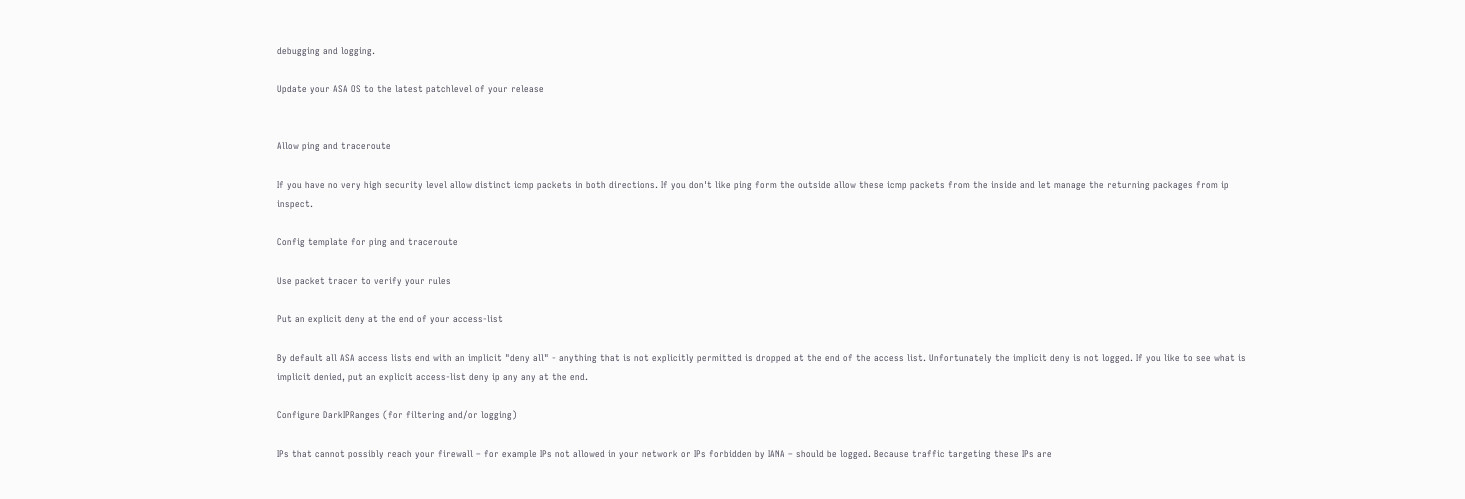debugging and logging.

Update your ASA OS to the latest patchlevel of your release


Allow ping and traceroute

If you have no very high security level allow distinct icmp packets in both directions. If you don't like ping form the outside allow these icmp packets from the inside and let manage the returning packages from ip inspect.

Config template for ping and traceroute

Use packet tracer to verify your rules

Put an explicit deny at the end of your access-list

By default all ASA access lists end with an implicit "deny all" - anything that is not explicitly permitted is dropped at the end of the access list. Unfortunately the implicit deny is not logged. If you like to see what is implicit denied, put an explicit access-list deny ip any any at the end.

Configure DarkIPRanges (for filtering and/or logging)

IPs that cannot possibly reach your firewall – for example IPs not allowed in your network or IPs forbidden by IANA – should be logged. Because traffic targeting these IPs are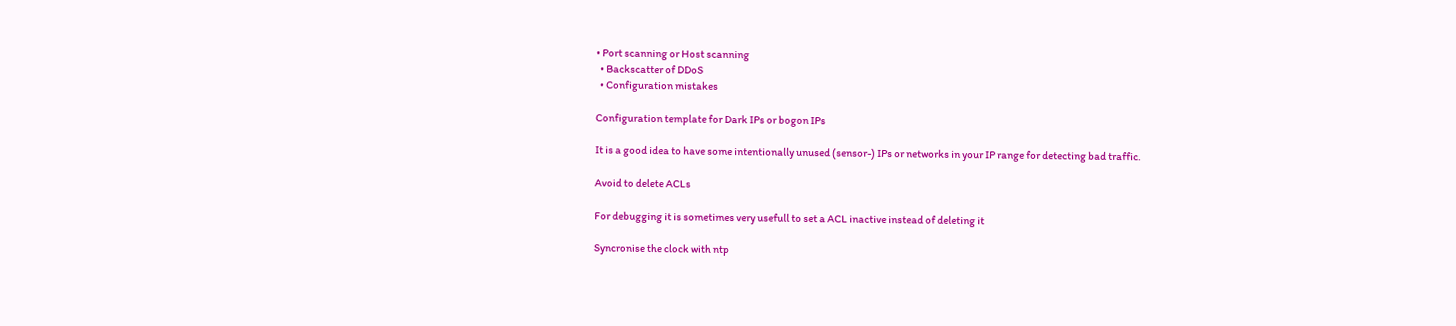• Port scanning or Host scanning
  • Backscatter of DDoS
  • Configuration mistakes

Configuration template for Dark IPs or bogon IPs

It is a good idea to have some intentionally unused (sensor-) IPs or networks in your IP range for detecting bad traffic.

Avoid to delete ACLs

For debugging it is sometimes very usefull to set a ACL inactive instead of deleting it

Syncronise the clock with ntp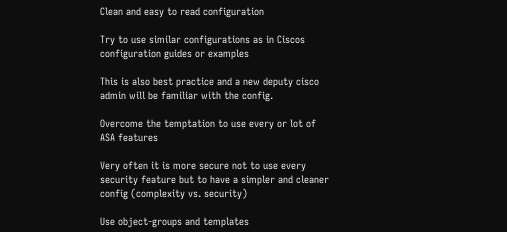Clean and easy to read configuration

Try to use similar configurations as in Ciscos configuration guides or examples

This is also best practice and a new deputy cisco admin will be familiar with the config.

Overcome the temptation to use every or lot of ASA features

Very often it is more secure not to use every security feature but to have a simpler and cleaner config (complexity vs. security)

Use object-groups and templates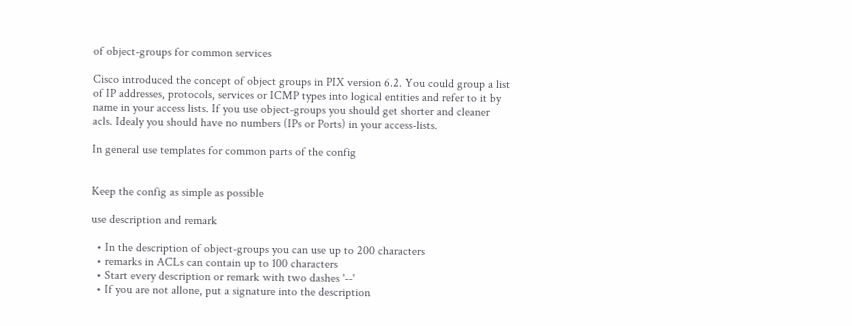of object-groups for common services

Cisco introduced the concept of object groups in PIX version 6.2. You could group a list of IP addresses, protocols, services or ICMP types into logical entities and refer to it by name in your access lists. If you use object-groups you should get shorter and cleaner acls. Idealy you should have no numbers (IPs or Ports) in your access-lists.

In general use templates for common parts of the config


Keep the config as simple as possible

use description and remark

  • In the description of object-groups you can use up to 200 characters
  • remarks in ACLs can contain up to 100 characters
  • Start every description or remark with two dashes '--'
  • If you are not allone, put a signature into the description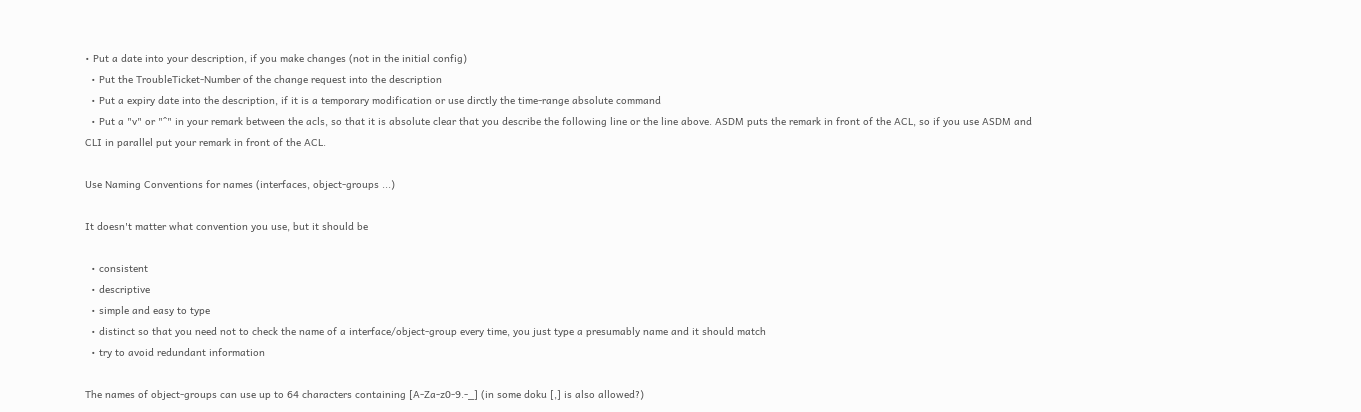• Put a date into your description, if you make changes (not in the initial config)
  • Put the TroubleTicket-Number of the change request into the description
  • Put a expiry date into the description, if it is a temporary modification or use dirctly the time-range absolute command
  • Put a "v" or "^" in your remark between the acls, so that it is absolute clear that you describe the following line or the line above. ASDM puts the remark in front of the ACL, so if you use ASDM and CLI in parallel put your remark in front of the ACL.

Use Naming Conventions for names (interfaces, object-groups ...)

It doesn't matter what convention you use, but it should be

  • consistent
  • descriptive
  • simple and easy to type
  • distinct so that you need not to check the name of a interface/object-group every time, you just type a presumably name and it should match
  • try to avoid redundant information

The names of object-groups can use up to 64 characters containing [A-Za-z0-9.-_] (in some doku [,] is also allowed?)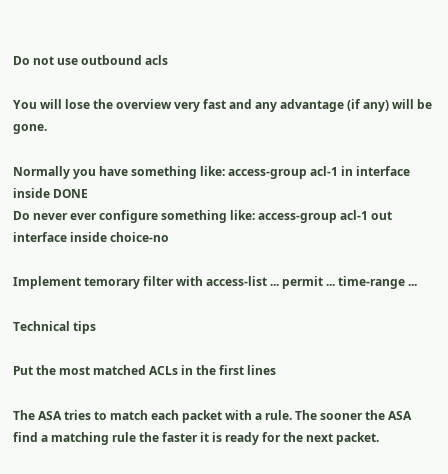Do not use outbound acls

You will lose the overview very fast and any advantage (if any) will be gone.

Normally you have something like: access-group acl-1 in interface inside DONE
Do never ever configure something like: access-group acl-1 out interface inside choice-no

Implement temorary filter with access-list ... permit ... time-range ...

Technical tips

Put the most matched ACLs in the first lines

The ASA tries to match each packet with a rule. The sooner the ASA find a matching rule the faster it is ready for the next packet.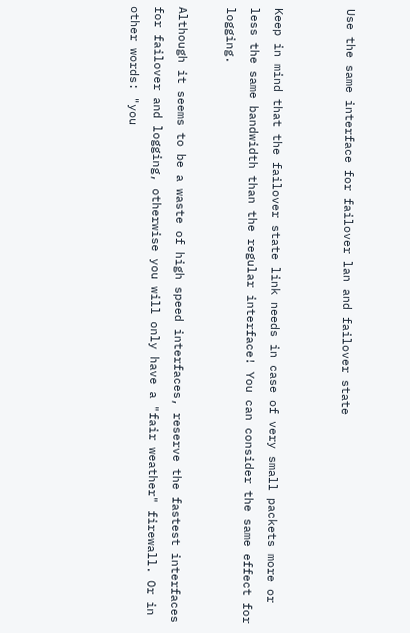Use the same interface for failover lan and failover state


Keep in mind that the failover state link needs in case of very small packets more or less the same bandwidth than the regular interface! You can consider the same effect for logging.

Although it seems to be a waste of high speed interfaces, reserve the fastest interfaces for failover and logging, otherwise you will only have a "fair weather" firewall. Or in other words: "you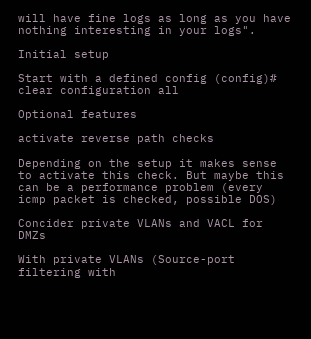will have fine logs as long as you have nothing interesting in your logs".

Initial setup

Start with a defined config (config)# clear configuration all

Optional features

activate reverse path checks

Depending on the setup it makes sense to activate this check. But maybe this can be a performance problem (every icmp packet is checked, possible DOS)

Concider private VLANs and VACL for DMZs

With private VLANs (Source-port filtering with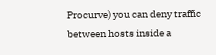Procurve) you can deny traffic between hosts inside a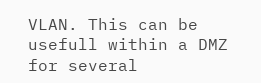VLAN. This can be usefull within a DMZ for several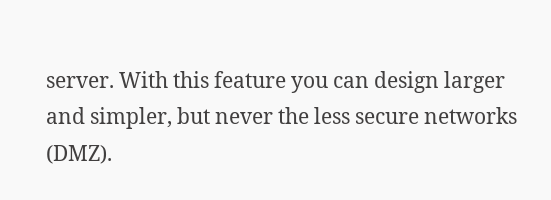server. With this feature you can design larger and simpler, but never the less secure networks (DMZ).